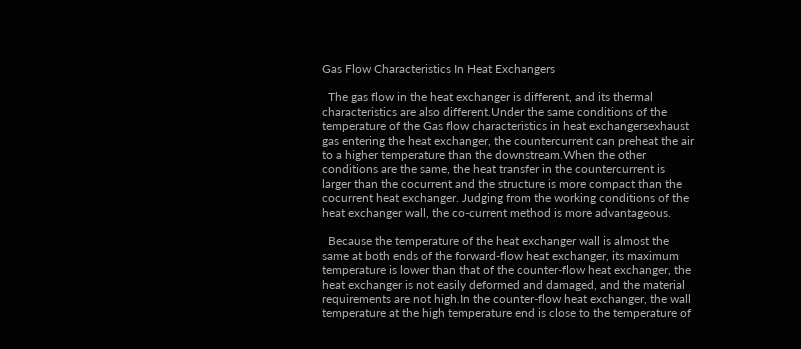Gas Flow Characteristics In Heat Exchangers

  The gas flow in the heat exchanger is different, and its thermal characteristics are also different.Under the same conditions of the temperature of the Gas flow characteristics in heat exchangersexhaust gas entering the heat exchanger, the countercurrent can preheat the air to a higher temperature than the downstream.When the other conditions are the same, the heat transfer in the countercurrent is larger than the cocurrent and the structure is more compact than the cocurrent heat exchanger. Judging from the working conditions of the heat exchanger wall, the co-current method is more advantageous.

  Because the temperature of the heat exchanger wall is almost the same at both ends of the forward-flow heat exchanger, its maximum temperature is lower than that of the counter-flow heat exchanger, the heat exchanger is not easily deformed and damaged, and the material requirements are not high.In the counter-flow heat exchanger, the wall temperature at the high temperature end is close to the temperature of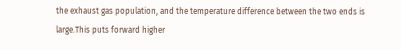the exhaust gas population, and the temperature difference between the two ends is large.This puts forward higher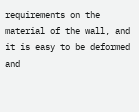requirements on the material of the wall, and it is easy to be deformed and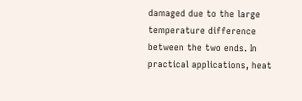damaged due to the large temperature difference between the two ends. In practical applications, heat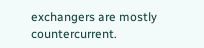exchangers are mostly countercurrent.